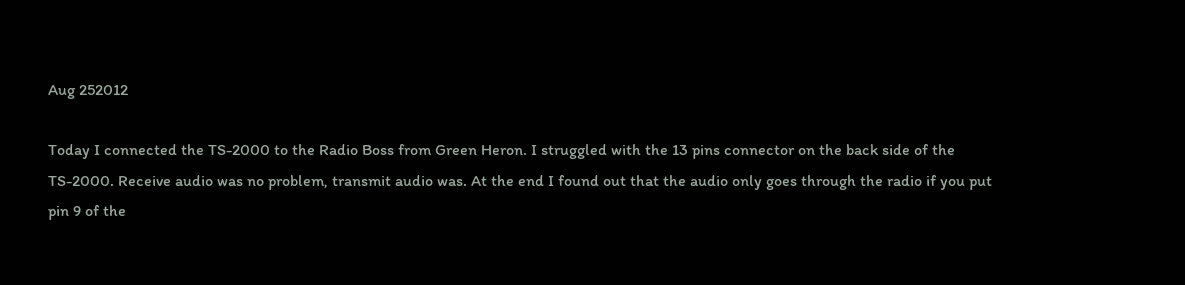Aug 252012

Today I connected the TS-2000 to the Radio Boss from Green Heron. I struggled with the 13 pins connector on the back side of the TS-2000. Receive audio was no problem, transmit audio was. At the end I found out that the audio only goes through the radio if you put pin 9 of the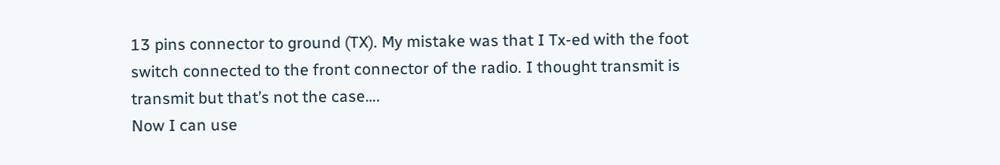13 pins connector to ground (TX). My mistake was that I Tx-ed with the foot switch connected to the front connector of the radio. I thought transmit is transmit but that’s not the case….
Now I can use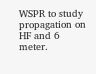WSPR to study propagation on HF and 6 meter.